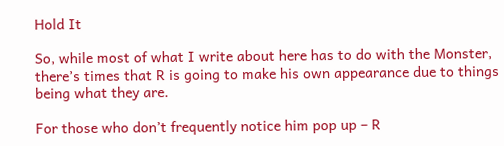Hold It

So, while most of what I write about here has to do with the Monster, there’s times that R is going to make his own appearance due to things being what they are.

For those who don’t frequently notice him pop up – R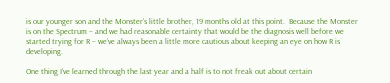is our younger son and the Monster’s little brother, 19 months old at this point.  Because the Monster is on the Spectrum – and we had reasonable certainty that would be the diagnosis well before we started trying for R – we’ve always been a little more cautious about keeping an eye on how R is developing.

One thing I’ve learned through the last year and a half is to not freak out about certain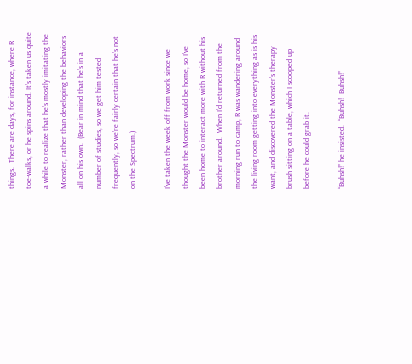things.  There are days, for instance, where R toe-walks, or he spins around. It’s taken us quite a while to realize that he’s mostly imitating the Monster, rather than developing the behaviors all on his own.  (Bear in mind that he’s in a number of studies, so we get him tested frequently, so we’re fairly certain that he’s not on the Spectrum.)

I’ve taken the week off from work since we thought the Monster would be home, so I’ve been home to interact more with R without his brother around.  When I’d returned from the morning run to camp, R was wandering around the living room getting into everything as is his want, and discovered the Monster’s therapy brush sitting on a table, which I scooped up before he could grab it.

“Buhsh!” he insisted.  “Buhsh!  Buhsh!”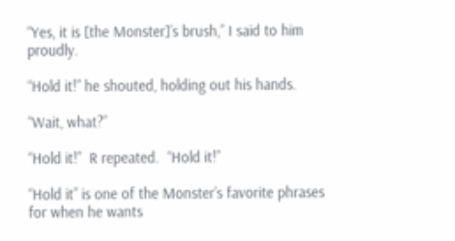“Yes, it is [the Monster]’s brush,” I said to him proudly.

“Hold it!” he shouted, holding out his hands.

“Wait, what?”

“Hold it!”  R repeated.  “Hold it!”

“Hold it” is one of the Monster’s favorite phrases for when he wants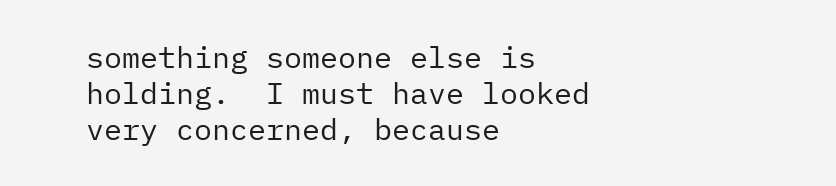something someone else is holding.  I must have looked very concerned, because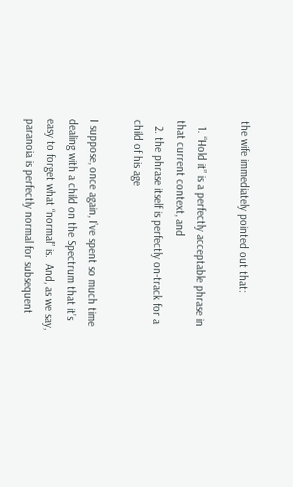the wife immediately pointed out that:

  1. “Hold it” is a perfectly acceptable phrase in that current context, and
  2. the phrase itself is perfectly on-track for a child of his age

I suppose, once again, I’ve spent so much time dealing with a child on the Spectrum that it’s easy to forget what “normal” is.  And, as we say, paranoia is perfectly normal for subsequent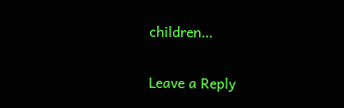children…

Leave a Reply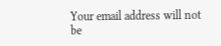Your email address will not be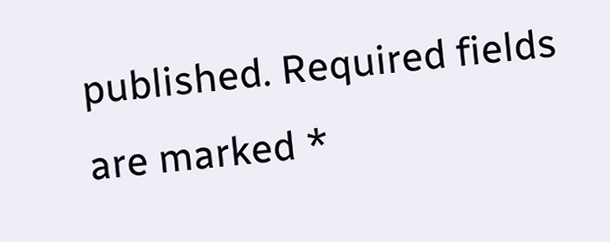published. Required fields are marked *